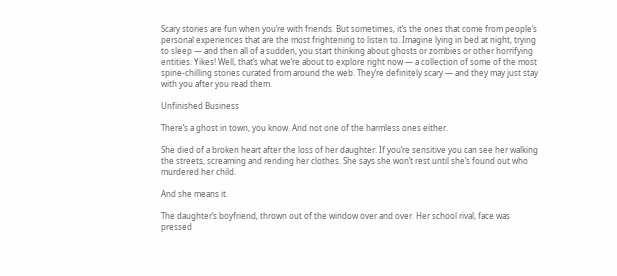Scary stories are fun when you’re with friends. But sometimes, it’s the ones that come from people’s personal experiences that are the most frightening to listen to. Imagine lying in bed at night, trying to sleep — and then all of a sudden, you start thinking about ghosts or zombies or other horrifying entities. Yikes! Well, that’s what we’re about to explore right now — a collection of some of the most spine-chilling stories curated from around the web. They’re definitely scary — and they may just stay with you after you read them.

Unfinished Business

There’s a ghost in town, you know. And not one of the harmless ones either.

She died of a broken heart after the loss of her daughter. If you’re sensitive you can see her walking the streets, screaming and rending her clothes. She says she won’t rest until she’s found out who murdered her child.

And she means it.

The daughter’s boyfriend, thrown out of the window over and over. Her school rival, face was pressed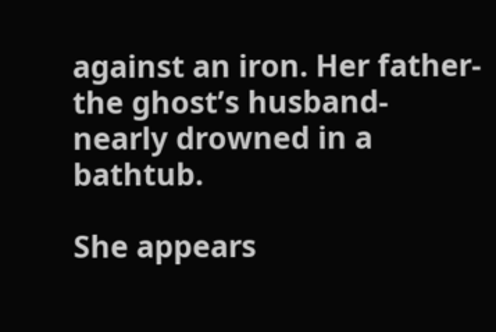against an iron. Her father- the ghost’s husband- nearly drowned in a bathtub.

She appears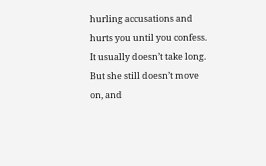hurling accusations and hurts you until you confess. It usually doesn’t take long. But she still doesn’t move on, and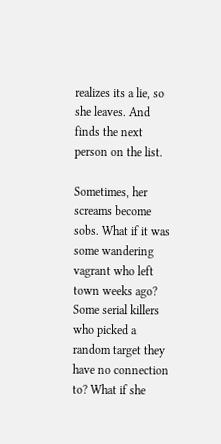realizes its a lie, so she leaves. And finds the next person on the list.

Sometimes, her screams become sobs. What if it was some wandering vagrant who left town weeks ago? Some serial killers who picked a random target they have no connection to? What if she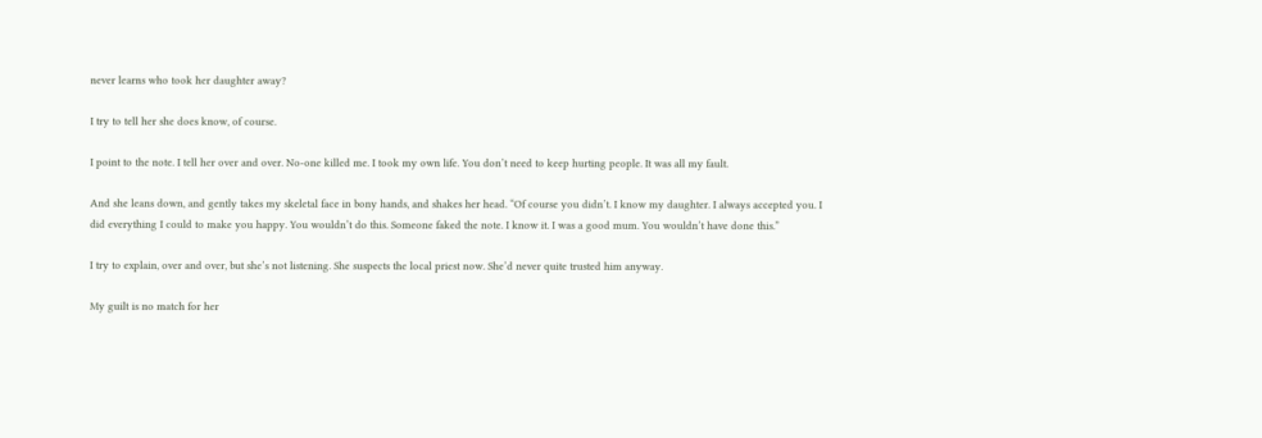never learns who took her daughter away?

I try to tell her she does know, of course.

I point to the note. I tell her over and over. No-one killed me. I took my own life. You don’t need to keep hurting people. It was all my fault.

And she leans down, and gently takes my skeletal face in bony hands, and shakes her head. “Of course you didn’t. I know my daughter. I always accepted you. I did everything I could to make you happy. You wouldn’t do this. Someone faked the note. I know it. I was a good mum. You wouldn’t have done this.”

I try to explain, over and over, but she’s not listening. She suspects the local priest now. She’d never quite trusted him anyway.

My guilt is no match for her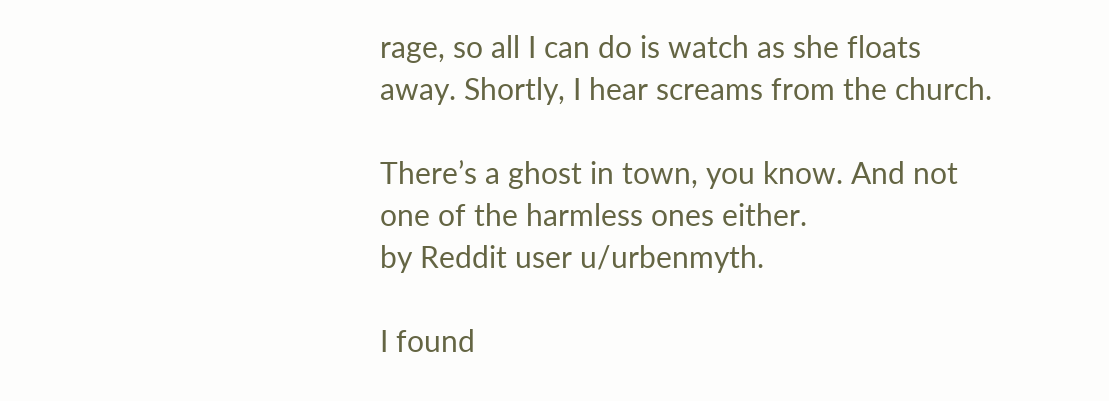rage, so all I can do is watch as she floats away. Shortly, I hear screams from the church.

There’s a ghost in town, you know. And not one of the harmless ones either.
by Reddit user u/urbenmyth.

I found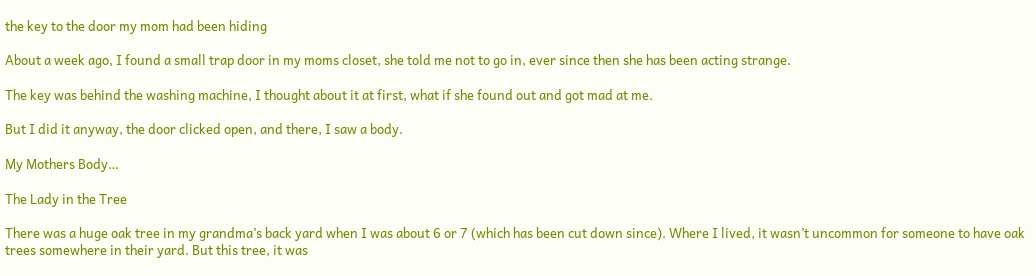the key to the door my mom had been hiding

About a week ago, I found a small trap door in my moms closet, she told me not to go in, ever since then she has been acting strange.

The key was behind the washing machine, I thought about it at first, what if she found out and got mad at me.

But I did it anyway, the door clicked open, and there, I saw a body.

My Mothers Body…

The Lady in the Tree

There was a huge oak tree in my grandma’s back yard when I was about 6 or 7 (which has been cut down since). Where I lived, it wasn’t uncommon for someone to have oak trees somewhere in their yard. But this tree, it was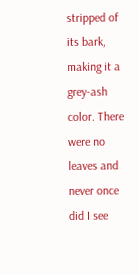stripped of its bark, making it a grey-ash color. There were no leaves and never once did I see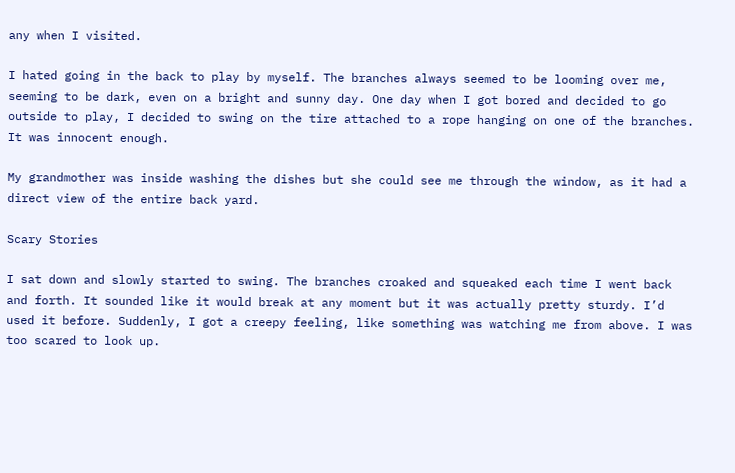any when I visited.

I hated going in the back to play by myself. The branches always seemed to be looming over me, seeming to be dark, even on a bright and sunny day. One day when I got bored and decided to go outside to play, I decided to swing on the tire attached to a rope hanging on one of the branches. It was innocent enough.

My grandmother was inside washing the dishes but she could see me through the window, as it had a direct view of the entire back yard.

Scary Stories

I sat down and slowly started to swing. The branches croaked and squeaked each time I went back and forth. It sounded like it would break at any moment but it was actually pretty sturdy. I’d used it before. Suddenly, I got a creepy feeling, like something was watching me from above. I was too scared to look up.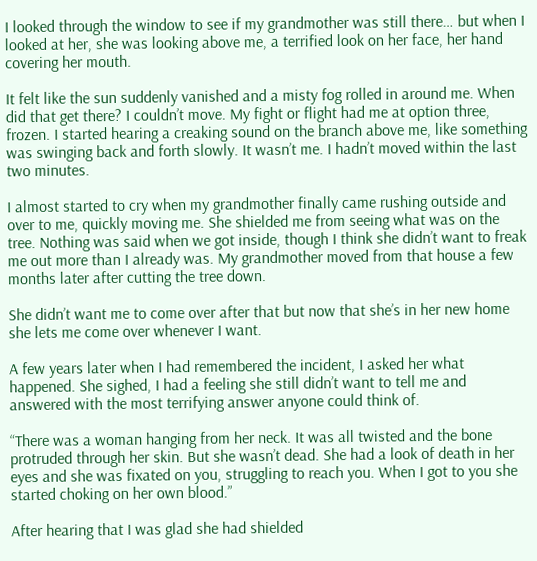I looked through the window to see if my grandmother was still there… but when I looked at her, she was looking above me, a terrified look on her face, her hand covering her mouth.

It felt like the sun suddenly vanished and a misty fog rolled in around me. When did that get there? I couldn’t move. My fight or flight had me at option three, frozen. I started hearing a creaking sound on the branch above me, like something was swinging back and forth slowly. It wasn’t me. I hadn’t moved within the last two minutes.

I almost started to cry when my grandmother finally came rushing outside and over to me, quickly moving me. She shielded me from seeing what was on the tree. Nothing was said when we got inside, though I think she didn’t want to freak me out more than I already was. My grandmother moved from that house a few months later after cutting the tree down.

She didn’t want me to come over after that but now that she’s in her new home she lets me come over whenever I want.

A few years later when I had remembered the incident, I asked her what happened. She sighed, I had a feeling she still didn’t want to tell me and answered with the most terrifying answer anyone could think of.

“There was a woman hanging from her neck. It was all twisted and the bone protruded through her skin. But she wasn’t dead. She had a look of death in her eyes and she was fixated on you, struggling to reach you. When I got to you she started choking on her own blood.”

After hearing that I was glad she had shielded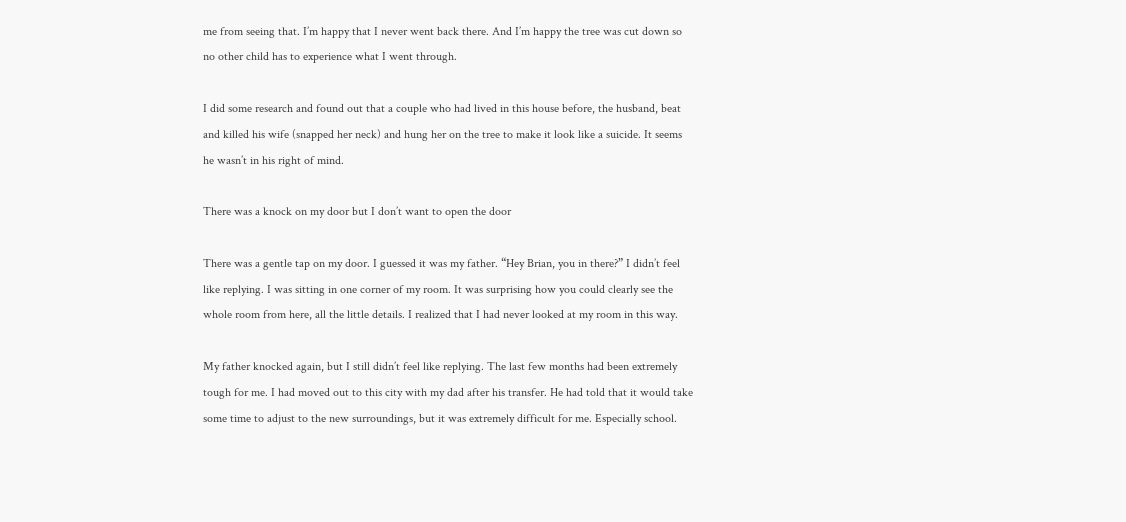me from seeing that. I’m happy that I never went back there. And I’m happy the tree was cut down so no other child has to experience what I went through.

I did some research and found out that a couple who had lived in this house before, the husband, beat and killed his wife (snapped her neck) and hung her on the tree to make it look like a suicide. It seems he wasn’t in his right of mind.

There was a knock on my door but I don’t want to open the door

There was a gentle tap on my door. I guessed it was my father. “Hey Brian, you in there?” I didn’t feel like replying. I was sitting in one corner of my room. It was surprising how you could clearly see the whole room from here, all the little details. I realized that I had never looked at my room in this way.

My father knocked again, but I still didn’t feel like replying. The last few months had been extremely tough for me. I had moved out to this city with my dad after his transfer. He had told that it would take some time to adjust to the new surroundings, but it was extremely difficult for me. Especially school.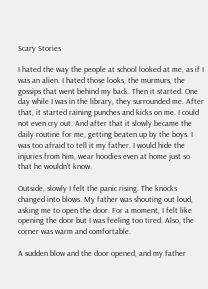Scary Stories

I hated the way the people at school looked at me, as if I was an alien. I hated those looks, the murmurs, the gossips that went behind my back. Then it started. One day while I was in the library, they surrounded me. After that, it started raining punches and kicks on me. I could not even cry out. And after that it slowly became the daily routine for me, getting beaten up by the boys. I was too afraid to tell it my father. I would hide the injuries from him, wear hoodies even at home just so that he wouldn’t know.

Outside, slowly I felt the panic rising. The knocks changed into blows. My father was shouting out loud, asking me to open the door. For a moment, I felt like opening the door but I was feeling too tired. Also, the corner was warm and comfortable.

A sudden blow and the door opened, and my father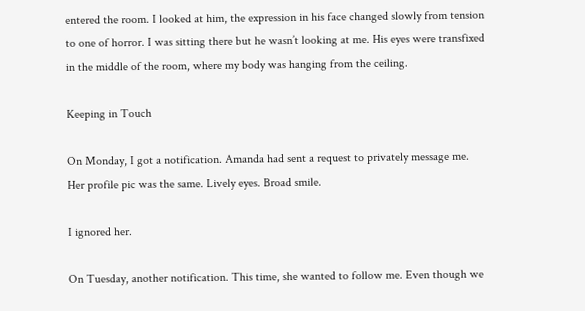entered the room. I looked at him, the expression in his face changed slowly from tension to one of horror. I was sitting there but he wasn’t looking at me. His eyes were transfixed in the middle of the room, where my body was hanging from the ceiling.

Keeping in Touch

On Monday, I got a notification. Amanda had sent a request to privately message me. Her profile pic was the same. Lively eyes. Broad smile.

I ignored her.

On Tuesday, another notification. This time, she wanted to follow me. Even though we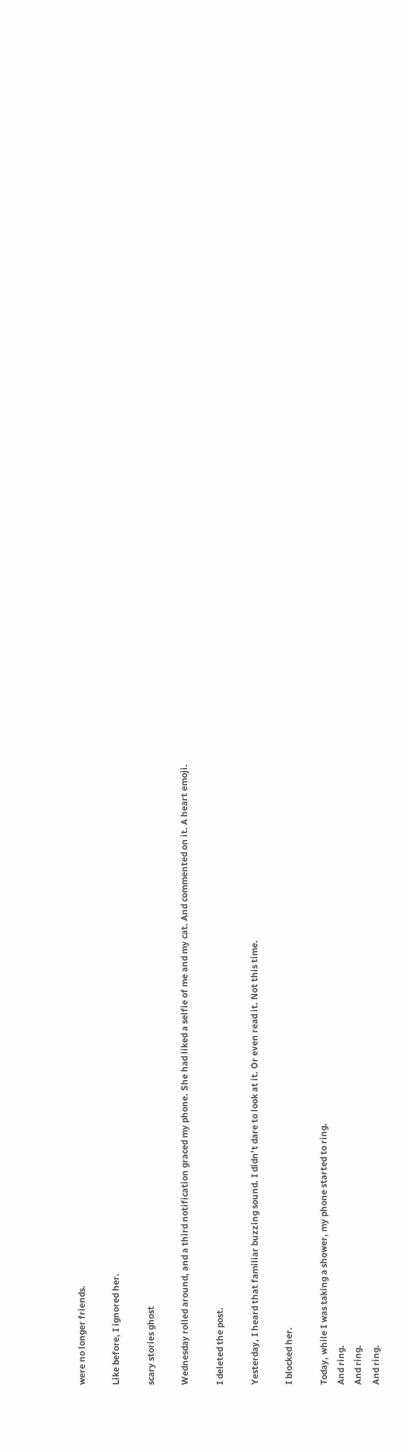were no longer friends.

Like before, I ignored her.

scary stories ghost

Wednesday rolled around, and a third notification graced my phone. She had liked a selfie of me and my cat. And commented on it. A heart emoji.

I deleted the post.

Yesterday, I heard that familiar buzzing sound. I didn’t dare to look at it. Or even read it. Not this time.

I blocked her.

Today, while I was taking a shower, my phone started to ring.
And ring.
And ring.
And ring.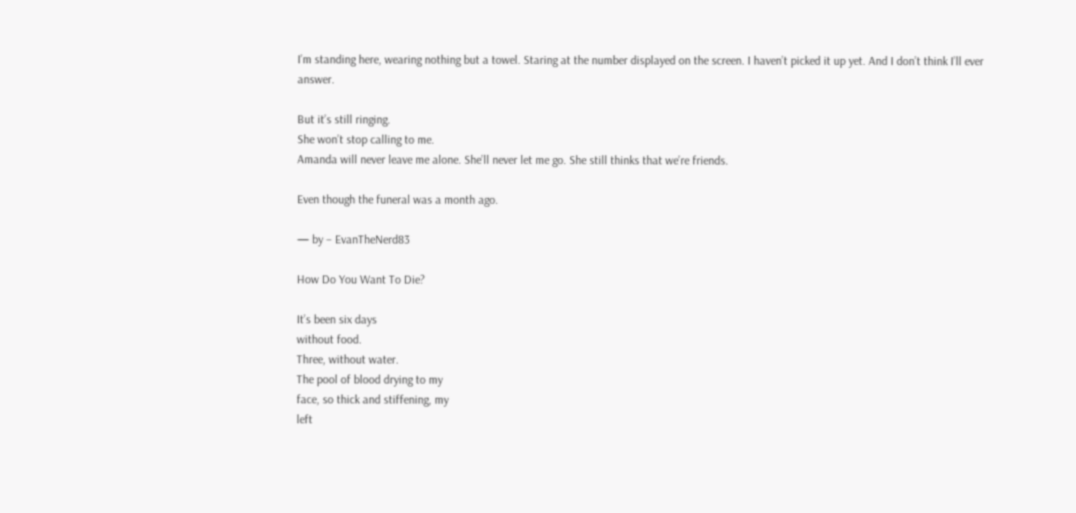I’m standing here, wearing nothing but a towel. Staring at the number displayed on the screen. I haven’t picked it up yet. And I don’t think I’ll ever answer.

But it’s still ringing.
She won’t stop calling to me.
Amanda will never leave me alone. She’ll never let me go. She still thinks that we’re friends.

Even though the funeral was a month ago.

— by – EvanTheNerd83

How Do You Want To Die?

It’s been six days
without food.
Three, without water.
The pool of blood drying to my
face, so thick and stiffening, my
left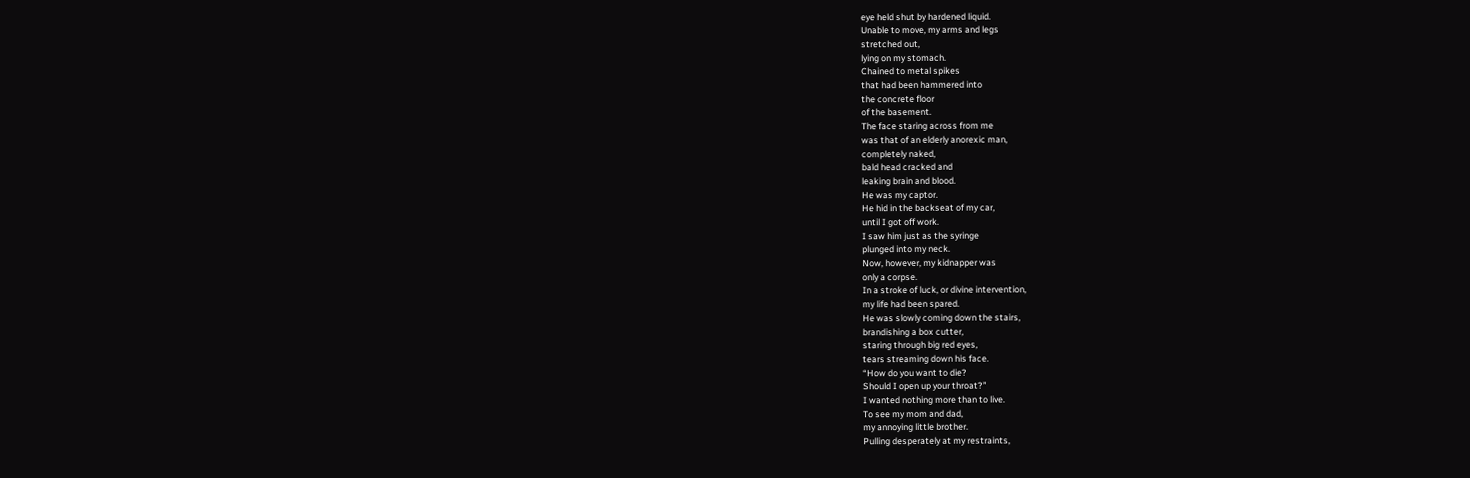eye held shut by hardened liquid.
Unable to move, my arms and legs
stretched out,
lying on my stomach.
Chained to metal spikes
that had been hammered into
the concrete floor
of the basement.
The face staring across from me
was that of an elderly anorexic man,
completely naked,
bald head cracked and
leaking brain and blood.
He was my captor.
He hid in the backseat of my car,
until I got off work.
I saw him just as the syringe
plunged into my neck.
Now, however, my kidnapper was
only a corpse.
In a stroke of luck, or divine intervention,
my life had been spared.
He was slowly coming down the stairs,
brandishing a box cutter,
staring through big red eyes,
tears streaming down his face.
“How do you want to die?
Should I open up your throat?”
I wanted nothing more than to live.
To see my mom and dad,
my annoying little brother.
Pulling desperately at my restraints,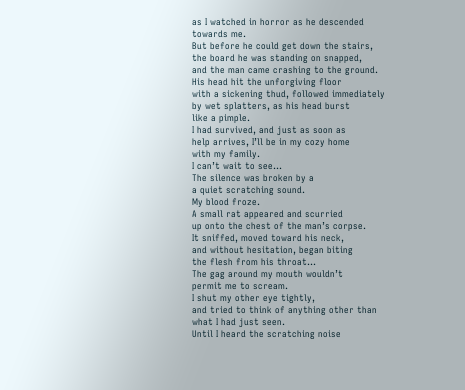as I watched in horror as he descended
towards me.
But before he could get down the stairs,
the board he was standing on snapped,
and the man came crashing to the ground.
His head hit the unforgiving floor
with a sickening thud, followed immediately
by wet splatters, as his head burst
like a pimple.
I had survived, and just as soon as
help arrives, I’ll be in my cozy home
with my family.
I can’t wait to see…
The silence was broken by a
a quiet scratching sound.
My blood froze.
A small rat appeared and scurried
up onto the chest of the man’s corpse.
It sniffed, moved toward his neck,
and without hesitation, began biting
the flesh from his throat…
The gag around my mouth wouldn’t
permit me to scream.
I shut my other eye tightly,
and tried to think of anything other than
what I had just seen.
Until I heard the scratching noise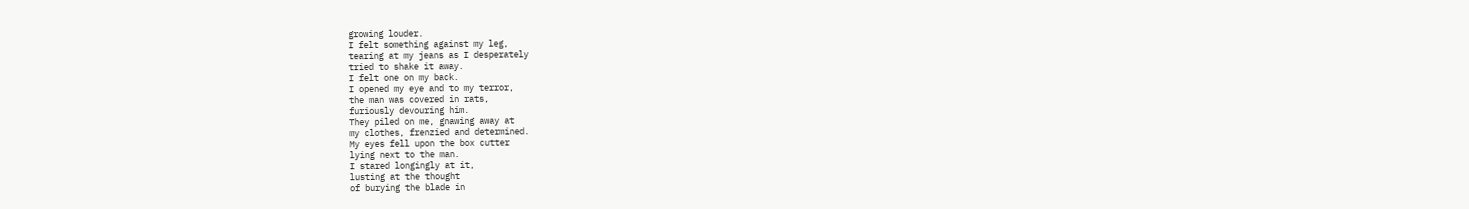growing louder.
I felt something against my leg,
tearing at my jeans as I desperately
tried to shake it away.
I felt one on my back.
I opened my eye and to my terror,
the man was covered in rats,
furiously devouring him.
They piled on me, gnawing away at
my clothes, frenzied and determined.
My eyes fell upon the box cutter
lying next to the man.
I stared longingly at it,
lusting at the thought
of burying the blade in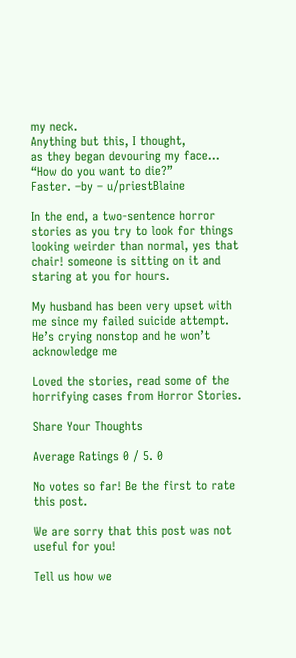my neck.
Anything but this, I thought,
as they began devouring my face…
“How do you want to die?”
Faster. –by – u/priestBlaine

In the end, a two-sentence horror stories as you try to look for things looking weirder than normal, yes that chair! someone is sitting on it and staring at you for hours.

My husband has been very upset with me since my failed suicide attempt.
He’s crying nonstop and he won’t acknowledge me

Loved the stories, read some of the horrifying cases from Horror Stories.

Share Your Thoughts

Average Ratings 0 / 5. 0

No votes so far! Be the first to rate this post.

We are sorry that this post was not useful for you!

Tell us how we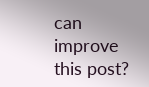can improve this post?